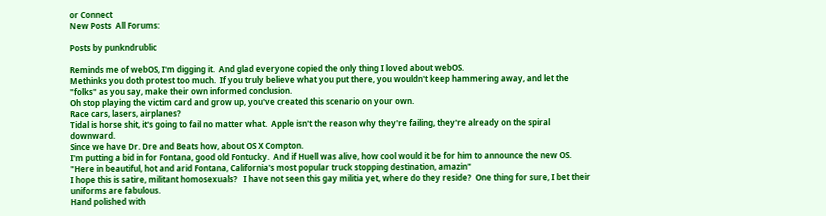or Connect
New Posts  All Forums:

Posts by punkndrublic

Reminds me of webOS, I'm digging it.  And glad everyone copied the only thing I loved about webOS.
Methinks you doth protest too much.  If you truly believe what you put there, you wouldn't keep hammering away, and let the "folks" as you say, make their own informed conclusion.
Oh stop playing the victim card and grow up, you've created this scenario on your own.
Race cars, lasers, airplanes?
Tidal is horse shit, it's going to fail no matter what.  Apple isn't the reason why they're failing, they're already on the spiral downward.
Since we have Dr. Dre and Beats how, about OS X Compton.
I'm putting a bid in for Fontana, good old Fontucky.  And if Huell was alive, how cool would it be for him to announce the new OS.  "Here in beautiful, hot and arid Fontana, California's most popular truck stopping destination, amazin"
I hope this is satire, militant homosexuals?   I have not seen this gay militia yet, where do they reside?  One thing for sure, I bet their uniforms are fabulous.
Hand polished with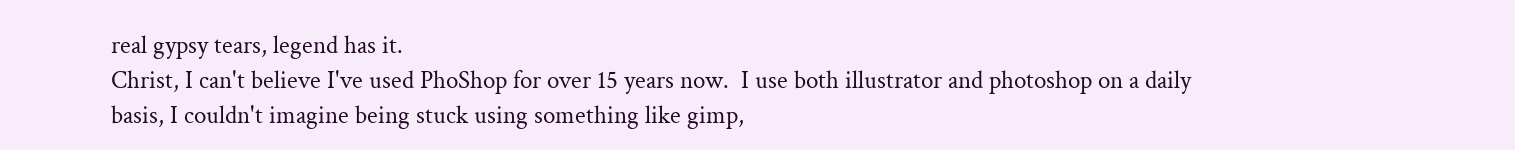real gypsy tears, legend has it.
Christ, I can't believe I've used PhoShop for over 15 years now.  I use both illustrator and photoshop on a daily basis, I couldn't imagine being stuck using something like gimp,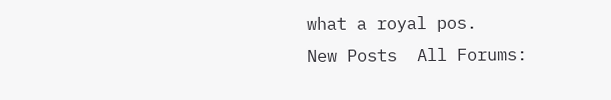what a royal pos.
New Posts  All Forums: